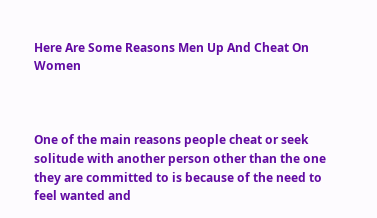Here Are Some Reasons Men Up And Cheat On Women



One of the main reasons people cheat or seek solitude with another person other than the one they are committed to is because of the need to feel wanted and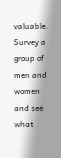valuable. Survey a group of men and women and see what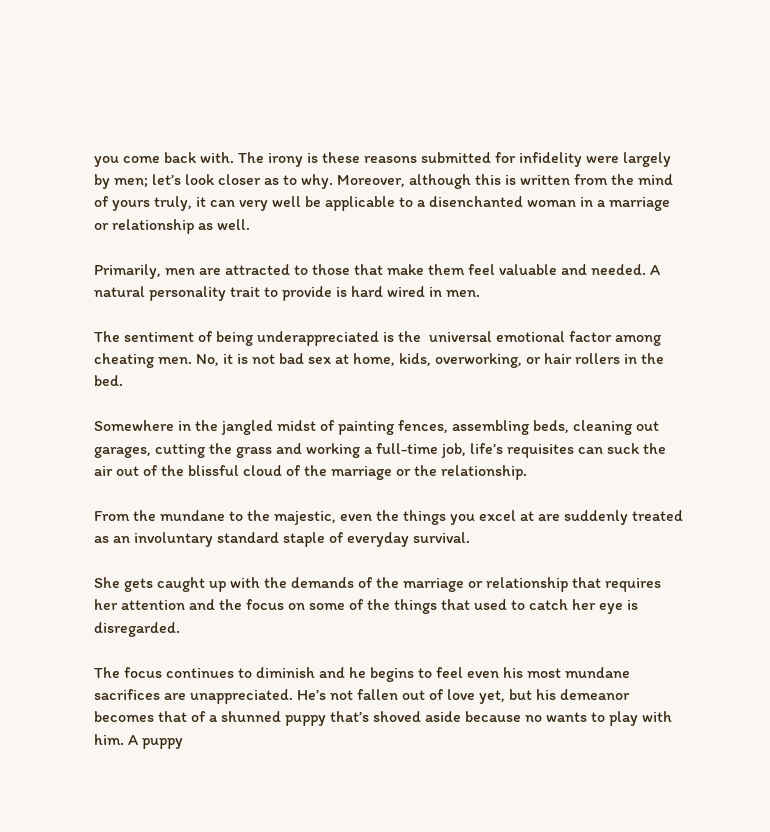you come back with. The irony is these reasons submitted for infidelity were largely by men; let’s look closer as to why. Moreover, although this is written from the mind of yours truly, it can very well be applicable to a disenchanted woman in a marriage or relationship as well.

Primarily, men are attracted to those that make them feel valuable and needed. A natural personality trait to provide is hard wired in men.

The sentiment of being underappreciated is the  universal emotional factor among cheating men. No, it is not bad sex at home, kids, overworking, or hair rollers in the bed.

Somewhere in the jangled midst of painting fences, assembling beds, cleaning out garages, cutting the grass and working a full-time job, life’s requisites can suck the air out of the blissful cloud of the marriage or the relationship.

From the mundane to the majestic, even the things you excel at are suddenly treated as an involuntary standard staple of everyday survival.

She gets caught up with the demands of the marriage or relationship that requires her attention and the focus on some of the things that used to catch her eye is disregarded.

The focus continues to diminish and he begins to feel even his most mundane sacrifices are unappreciated. He’s not fallen out of love yet, but his demeanor becomes that of a shunned puppy that’s shoved aside because no wants to play with him. A puppy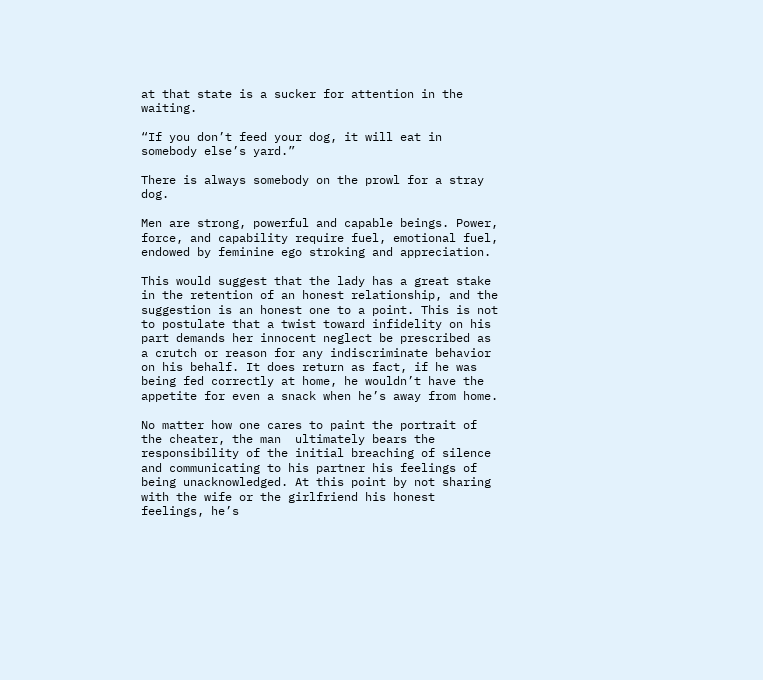at that state is a sucker for attention in the waiting.

“If you don’t feed your dog, it will eat in somebody else’s yard.”

There is always somebody on the prowl for a stray dog.

Men are strong, powerful and capable beings. Power, force, and capability require fuel, emotional fuel, endowed by feminine ego stroking and appreciation.

This would suggest that the lady has a great stake in the retention of an honest relationship, and the suggestion is an honest one to a point. This is not to postulate that a twist toward infidelity on his part demands her innocent neglect be prescribed as a crutch or reason for any indiscriminate behavior on his behalf. It does return as fact, if he was being fed correctly at home, he wouldn’t have the appetite for even a snack when he’s away from home.

No matter how one cares to paint the portrait of the cheater, the man  ultimately bears the responsibility of the initial breaching of silence and communicating to his partner his feelings of being unacknowledged. At this point by not sharing with the wife or the girlfriend his honest feelings, he’s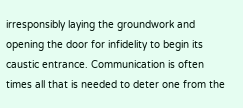irresponsibly laying the groundwork and opening the door for infidelity to begin its caustic entrance. Communication is often times all that is needed to deter one from the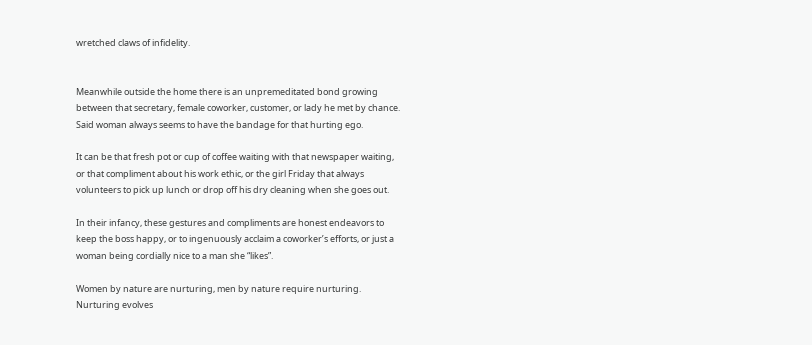wretched claws of infidelity.


Meanwhile outside the home there is an unpremeditated bond growing between that secretary, female coworker, customer, or lady he met by chance. Said woman always seems to have the bandage for that hurting ego.

It can be that fresh pot or cup of coffee waiting with that newspaper waiting, or that compliment about his work ethic, or the girl Friday that always volunteers to pick up lunch or drop off his dry cleaning when she goes out.

In their infancy, these gestures and compliments are honest endeavors to keep the boss happy, or to ingenuously acclaim a coworker’s efforts, or just a woman being cordially nice to a man she “likes”.

Women by nature are nurturing, men by nature require nurturing. Nurturing evolves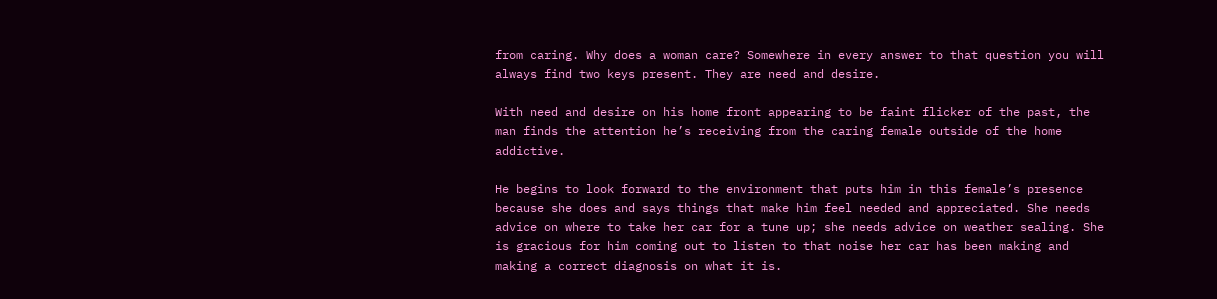from caring. Why does a woman care? Somewhere in every answer to that question you will always find two keys present. They are need and desire.

With need and desire on his home front appearing to be faint flicker of the past, the man finds the attention he’s receiving from the caring female outside of the home addictive.

He begins to look forward to the environment that puts him in this female’s presence because she does and says things that make him feel needed and appreciated. She needs advice on where to take her car for a tune up; she needs advice on weather sealing. She is gracious for him coming out to listen to that noise her car has been making and making a correct diagnosis on what it is.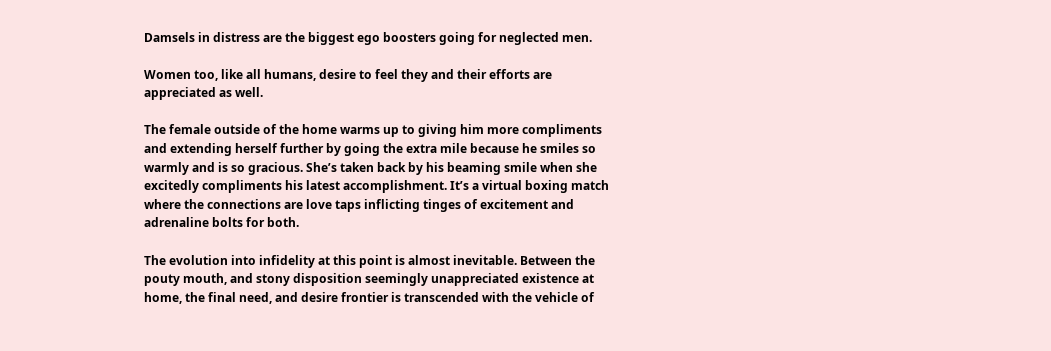Damsels in distress are the biggest ego boosters going for neglected men.

Women too, like all humans, desire to feel they and their efforts are appreciated as well.

The female outside of the home warms up to giving him more compliments and extending herself further by going the extra mile because he smiles so warmly and is so gracious. She’s taken back by his beaming smile when she excitedly compliments his latest accomplishment. It’s a virtual boxing match where the connections are love taps inflicting tinges of excitement and adrenaline bolts for both.

The evolution into infidelity at this point is almost inevitable. Between the pouty mouth, and stony disposition seemingly unappreciated existence at home, the final need, and desire frontier is transcended with the vehicle of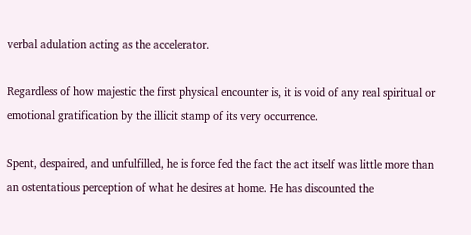verbal adulation acting as the accelerator.

Regardless of how majestic the first physical encounter is, it is void of any real spiritual or emotional gratification by the illicit stamp of its very occurrence.

Spent, despaired, and unfulfilled, he is force fed the fact the act itself was little more than an ostentatious perception of what he desires at home. He has discounted the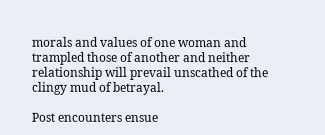morals and values of one woman and trampled those of another and neither relationship will prevail unscathed of the clingy mud of betrayal.

Post encounters ensue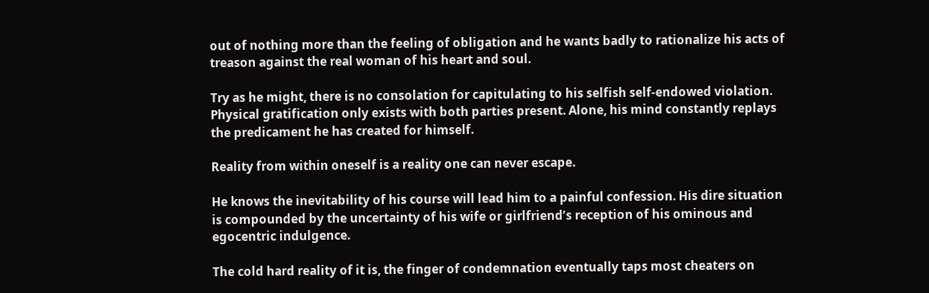out of nothing more than the feeling of obligation and he wants badly to rationalize his acts of treason against the real woman of his heart and soul.

Try as he might, there is no consolation for capitulating to his selfish self-endowed violation. Physical gratification only exists with both parties present. Alone, his mind constantly replays the predicament he has created for himself.

Reality from within oneself is a reality one can never escape.

He knows the inevitability of his course will lead him to a painful confession. His dire situation is compounded by the uncertainty of his wife or girlfriend’s reception of his ominous and egocentric indulgence.

The cold hard reality of it is, the finger of condemnation eventually taps most cheaters on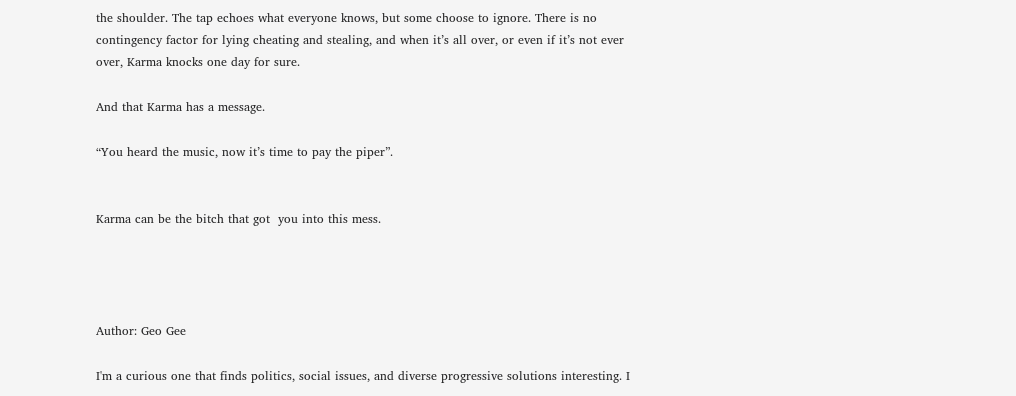the shoulder. The tap echoes what everyone knows, but some choose to ignore. There is no contingency factor for lying cheating and stealing, and when it’s all over, or even if it’s not ever over, Karma knocks one day for sure.

And that Karma has a message.

“You heard the music, now it’s time to pay the piper”.


Karma can be the bitch that got  you into this mess.




Author: Geo Gee

I'm a curious one that finds politics, social issues, and diverse progressive solutions interesting. I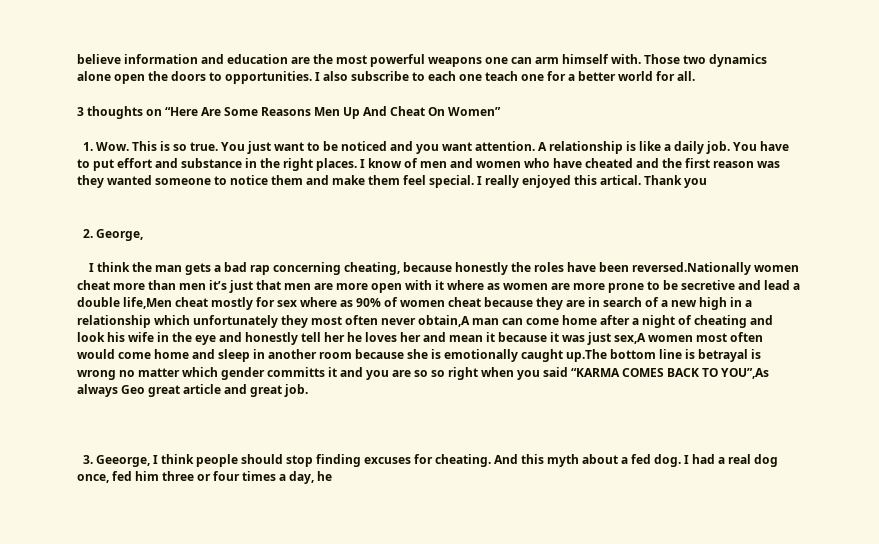believe information and education are the most powerful weapons one can arm himself with. Those two dynamics alone open the doors to opportunities. I also subscribe to each one teach one for a better world for all.

3 thoughts on “Here Are Some Reasons Men Up And Cheat On Women”

  1. Wow. This is so true. You just want to be noticed and you want attention. A relationship is like a daily job. You have to put effort and substance in the right places. I know of men and women who have cheated and the first reason was they wanted someone to notice them and make them feel special. I really enjoyed this artical. Thank you


  2. George,

    I think the man gets a bad rap concerning cheating, because honestly the roles have been reversed.Nationally women cheat more than men it’s just that men are more open with it where as women are more prone to be secretive and lead a double life,Men cheat mostly for sex where as 90% of women cheat because they are in search of a new high in a relationship which unfortunately they most often never obtain,A man can come home after a night of cheating and look his wife in the eye and honestly tell her he loves her and mean it because it was just sex,A women most often would come home and sleep in another room because she is emotionally caught up.The bottom line is betrayal is wrong no matter which gender committs it and you are so so right when you said “KARMA COMES BACK TO YOU”,As always Geo great article and great job.



  3. Geeorge, I think people should stop finding excuses for cheating. And this myth about a fed dog. I had a real dog once, fed him three or four times a day, he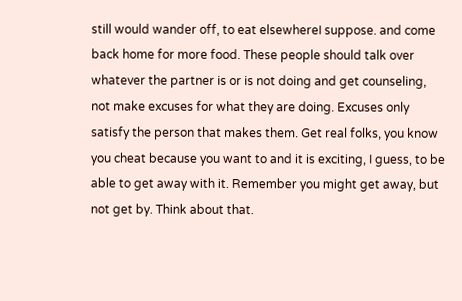still would wander off, to eat elsewhereI suppose. and come back home for more food. These people should talk over whatever the partner is or is not doing and get counseling, not make excuses for what they are doing. Excuses only satisfy the person that makes them. Get real folks, you know you cheat because you want to and it is exciting, I guess, to be able to get away with it. Remember you might get away, but not get by. Think about that.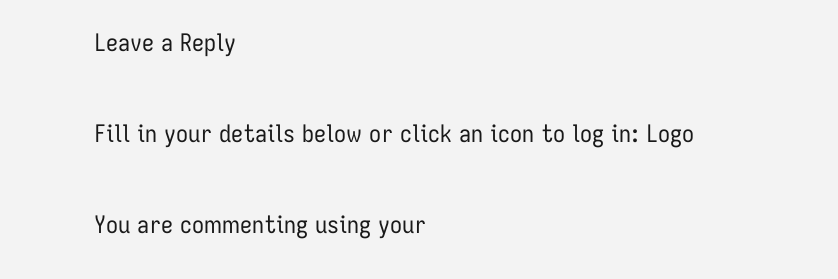Leave a Reply

Fill in your details below or click an icon to log in: Logo

You are commenting using your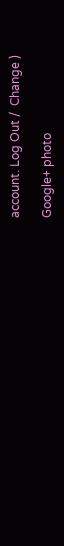account. Log Out /  Change )

Google+ photo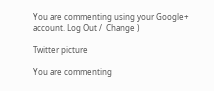You are commenting using your Google+ account. Log Out /  Change )

Twitter picture

You are commenting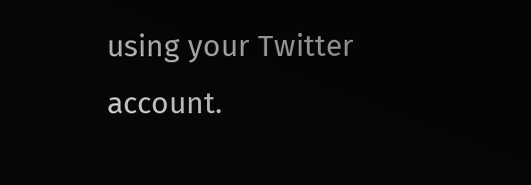using your Twitter account.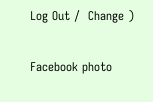Log Out /  Change )

Facebook photo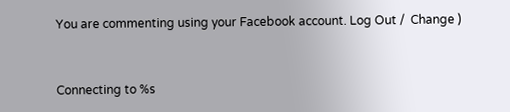You are commenting using your Facebook account. Log Out /  Change )


Connecting to %s